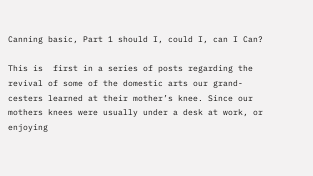Canning basic, Part 1 should I, could I, can I Can?

This is  first in a series of posts regarding the revival of some of the domestic arts our grand-cesters learned at their mother’s knee. Since our mothers knees were usually under a desk at work, or enjoying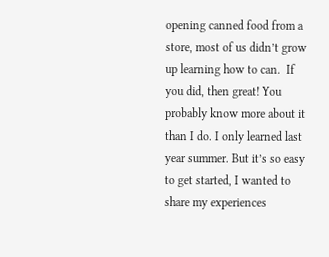opening canned food from a store, most of us didn’t grow up learning how to can.  If you did, then great! You probably know more about it than I do. I only learned last year summer. But it’s so easy to get started, I wanted to share my experiences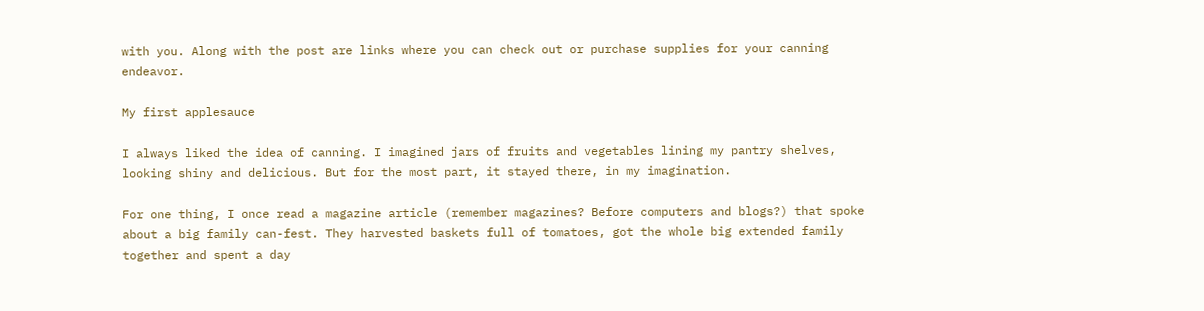with you. Along with the post are links where you can check out or purchase supplies for your canning endeavor.

My first applesauce

I always liked the idea of canning. I imagined jars of fruits and vegetables lining my pantry shelves, looking shiny and delicious. But for the most part, it stayed there, in my imagination.

For one thing, I once read a magazine article (remember magazines? Before computers and blogs?) that spoke about a big family can-fest. They harvested baskets full of tomatoes, got the whole big extended family together and spent a day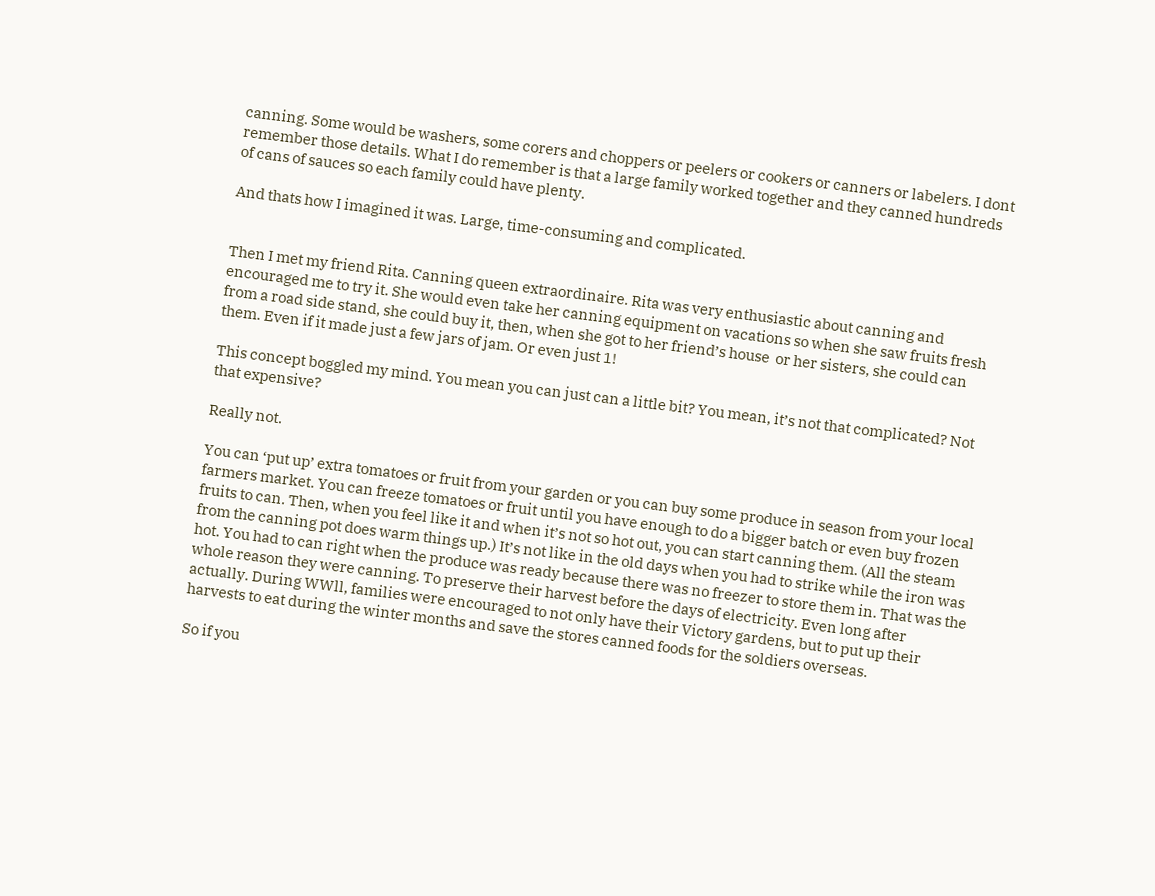canning. Some would be washers, some corers and choppers or peelers or cookers or canners or labelers. I dont remember those details. What I do remember is that a large family worked together and they canned hundreds of cans of sauces so each family could have plenty.

And thats how I imagined it was. Large, time-consuming and complicated.


Then I met my friend Rita. Canning queen extraordinaire. Rita was very enthusiastic about canning and encouraged me to try it. She would even take her canning equipment on vacations so when she saw fruits fresh from a road side stand, she could buy it, then, when she got to her friend’s house  or her sisters, she could can them. Even if it made just a few jars of jam. Or even just 1!

This concept boggled my mind. You mean you can just can a little bit? You mean, it’s not that complicated? Not that expensive?

Really not.

You can ‘put up’ extra tomatoes or fruit from your garden or you can buy some produce in season from your local farmers market. You can freeze tomatoes or fruit until you have enough to do a bigger batch or even buy frozen fruits to can. Then, when you feel like it and when it’s not so hot out, you can start canning them. (All the steam from the canning pot does warm things up.) It’s not like in the old days when you had to strike while the iron was hot. You had to can right when the produce was ready because there was no freezer to store them in. That was the whole reason they were canning. To preserve their harvest before the days of electricity. Even long after actually. During WWll, families were encouraged to not only have their Victory gardens, but to put up their harvests to eat during the winter months and save the stores canned foods for the soldiers overseas.

So if you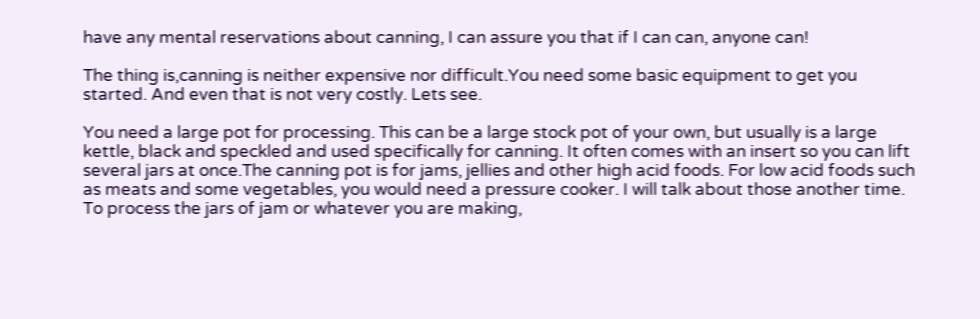have any mental reservations about canning, I can assure you that if I can can, anyone can!

The thing is,canning is neither expensive nor difficult.You need some basic equipment to get you started. And even that is not very costly. Lets see.

You need a large pot for processing. This can be a large stock pot of your own, but usually is a large kettle, black and speckled and used specifically for canning. It often comes with an insert so you can lift several jars at once.The canning pot is for jams, jellies and other high acid foods. For low acid foods such as meats and some vegetables, you would need a pressure cooker. I will talk about those another time. To process the jars of jam or whatever you are making,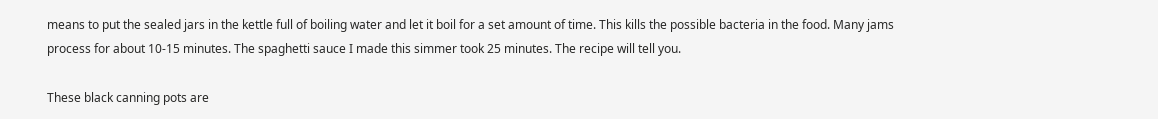means to put the sealed jars in the kettle full of boiling water and let it boil for a set amount of time. This kills the possible bacteria in the food. Many jams process for about 10-15 minutes. The spaghetti sauce I made this simmer took 25 minutes. The recipe will tell you.

These black canning pots are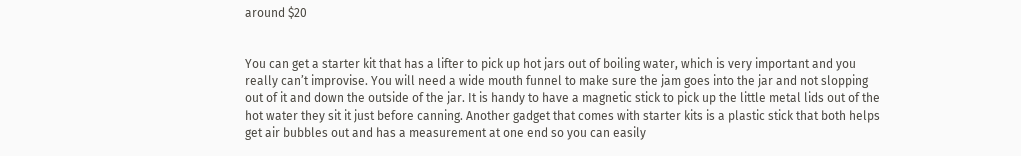around $20


You can get a starter kit that has a lifter to pick up hot jars out of boiling water, which is very important and you really can’t improvise. You will need a wide mouth funnel to make sure the jam goes into the jar and not slopping out of it and down the outside of the jar. It is handy to have a magnetic stick to pick up the little metal lids out of the hot water they sit it just before canning. Another gadget that comes with starter kits is a plastic stick that both helps get air bubbles out and has a measurement at one end so you can easily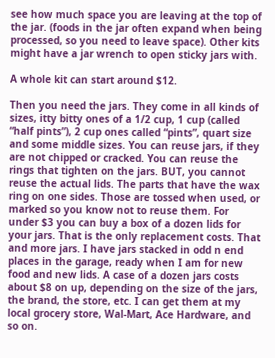see how much space you are leaving at the top of the jar. (foods in the jar often expand when being processed, so you need to leave space). Other kits might have a jar wrench to open sticky jars with.

A whole kit can start around $12.

Then you need the jars. They come in all kinds of sizes, itty bitty ones of a 1/2 cup, 1 cup (called “half pints”), 2 cup ones called “pints”, quart size and some middle sizes. You can reuse jars, if they are not chipped or cracked. You can reuse the rings that tighten on the jars. BUT, you cannot reuse the actual lids. The parts that have the wax ring on one sides. Those are tossed when used, or marked so you know not to reuse them. For under $3 you can buy a box of a dozen lids for your jars. That is the only replacement costs. That and more jars. I have jars stacked in odd n end places in the garage, ready when I am for new food and new lids. A case of a dozen jars costs about $8 on up, depending on the size of the jars, the brand, the store, etc. I can get them at my local grocery store, Wal-Mart, Ace Hardware, and so on.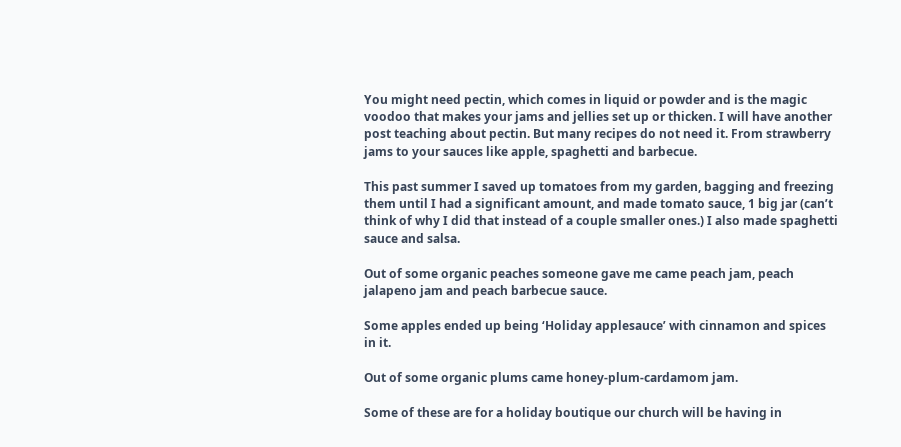You might need pectin, which comes in liquid or powder and is the magic voodoo that makes your jams and jellies set up or thicken. I will have another post teaching about pectin. But many recipes do not need it. From strawberry jams to your sauces like apple, spaghetti and barbecue.

This past summer I saved up tomatoes from my garden, bagging and freezing them until I had a significant amount, and made tomato sauce, 1 big jar (can’t think of why I did that instead of a couple smaller ones.) I also made spaghetti sauce and salsa.

Out of some organic peaches someone gave me came peach jam, peach jalapeno jam and peach barbecue sauce.

Some apples ended up being ‘Holiday applesauce’ with cinnamon and spices in it.

Out of some organic plums came honey-plum-cardamom jam.

Some of these are for a holiday boutique our church will be having in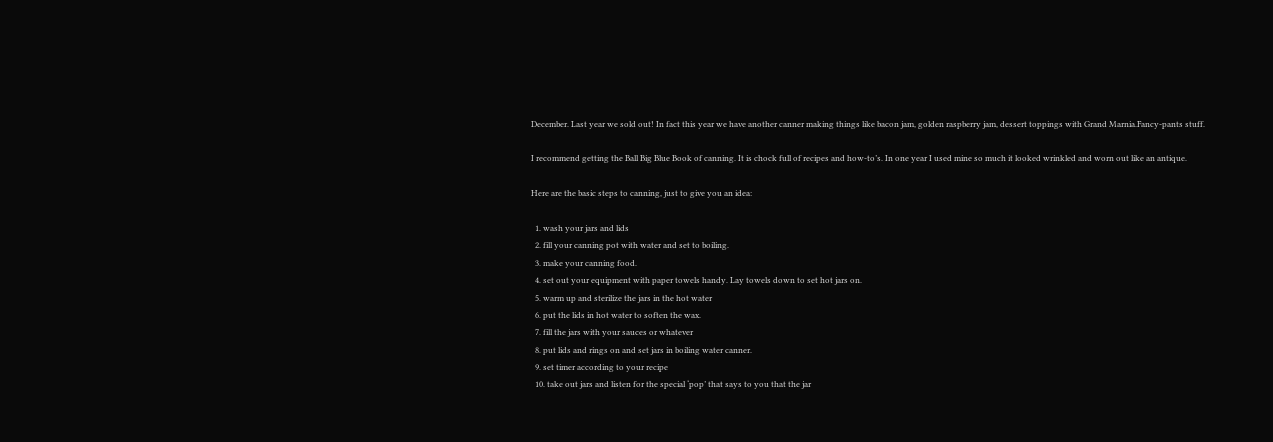December. Last year we sold out! In fact this year we have another canner making things like bacon jam, golden raspberry jam, dessert toppings with Grand Marnia.Fancy-pants stuff.

I recommend getting the Ball Big Blue Book of canning. It is chock full of recipes and how-to’s. In one year I used mine so much it looked wrinkled and worn out like an antique.

Here are the basic steps to canning, just to give you an idea:

  1. wash your jars and lids
  2. fill your canning pot with water and set to boiling.
  3. make your canning food.
  4. set out your equipment with paper towels handy. Lay towels down to set hot jars on.
  5. warm up and sterilize the jars in the hot water
  6. put the lids in hot water to soften the wax.
  7. fill the jars with your sauces or whatever
  8. put lids and rings on and set jars in boiling water canner.
  9. set timer according to your recipe
  10. take out jars and listen for the special ‘pop’ that says to you that the jar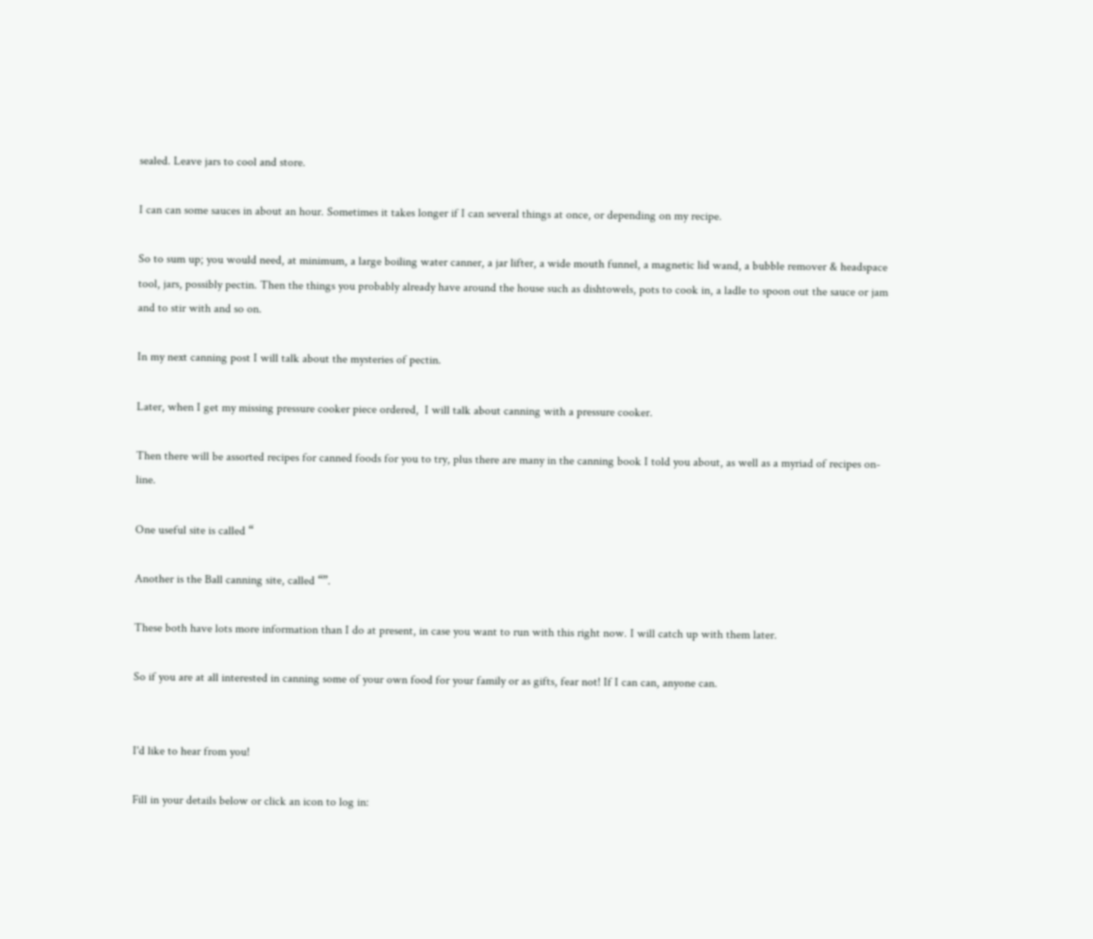sealed. Leave jars to cool and store.

I can can some sauces in about an hour. Sometimes it takes longer if I can several things at once, or depending on my recipe.

So to sum up; you would need, at minimum, a large boiling water canner, a jar lifter, a wide mouth funnel, a magnetic lid wand, a bubble remover & headspace tool, jars, possibly pectin. Then the things you probably already have around the house such as dishtowels, pots to cook in, a ladle to spoon out the sauce or jam and to stir with and so on.

In my next canning post I will talk about the mysteries of pectin.

Later, when I get my missing pressure cooker piece ordered,  I will talk about canning with a pressure cooker.

Then there will be assorted recipes for canned foods for you to try, plus there are many in the canning book I told you about, as well as a myriad of recipes on-line.

One useful site is called “

Another is the Ball canning site, called “”.

These both have lots more information than I do at present, in case you want to run with this right now. I will catch up with them later.

So if you are at all interested in canning some of your own food for your family or as gifts, fear not! If I can can, anyone can.


I'd like to hear from you!

Fill in your details below or click an icon to log in: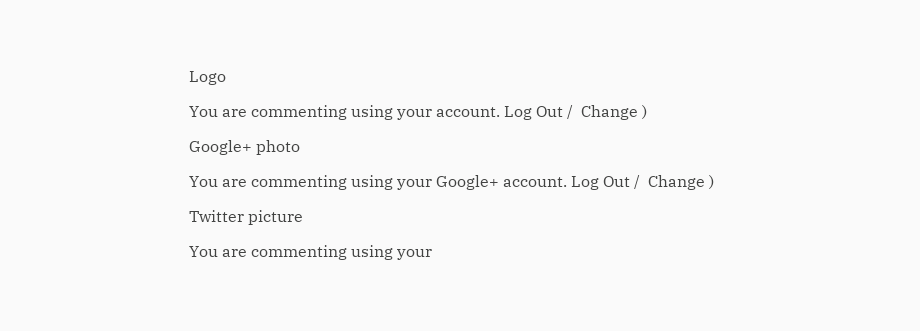Logo

You are commenting using your account. Log Out /  Change )

Google+ photo

You are commenting using your Google+ account. Log Out /  Change )

Twitter picture

You are commenting using your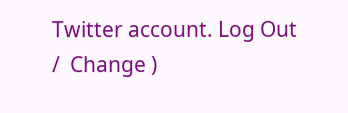Twitter account. Log Out /  Change )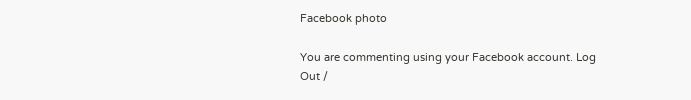Facebook photo

You are commenting using your Facebook account. Log Out /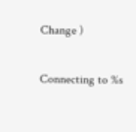Change )


Connecting to %s